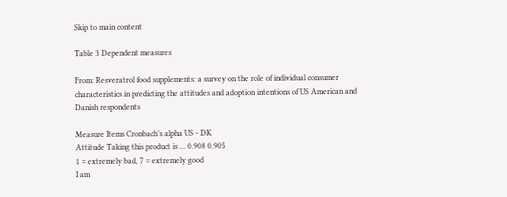Skip to main content

Table 3 Dependent measures

From: Resveratrol food supplements: a survey on the role of individual consumer characteristics in predicting the attitudes and adoption intentions of US American and Danish respondents

Measure Items Cronbach’s alpha US - DK
Attitude Taking this product is … 0.908 0.905
1 = extremely bad, 7 = extremely good
I am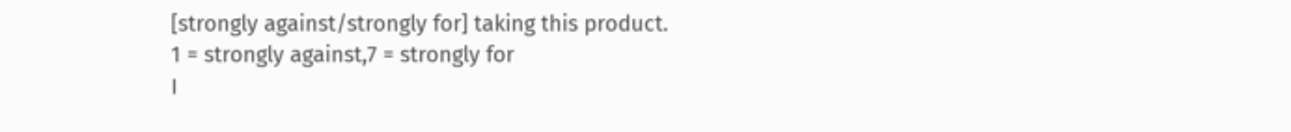[strongly against/strongly for] taking this product.
1 = strongly against,7 = strongly for
I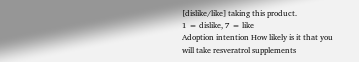[dislike/like] taking this product.
1 = dislike, 7 = like
Adoption intention How likely is it that you will take resveratrol supplements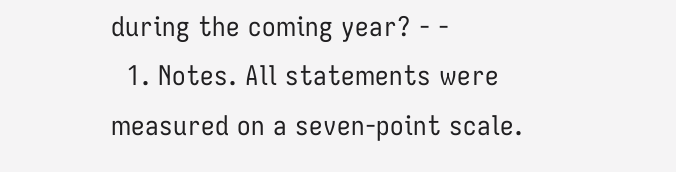during the coming year? - -
  1. Notes. All statements were measured on a seven-point scale.